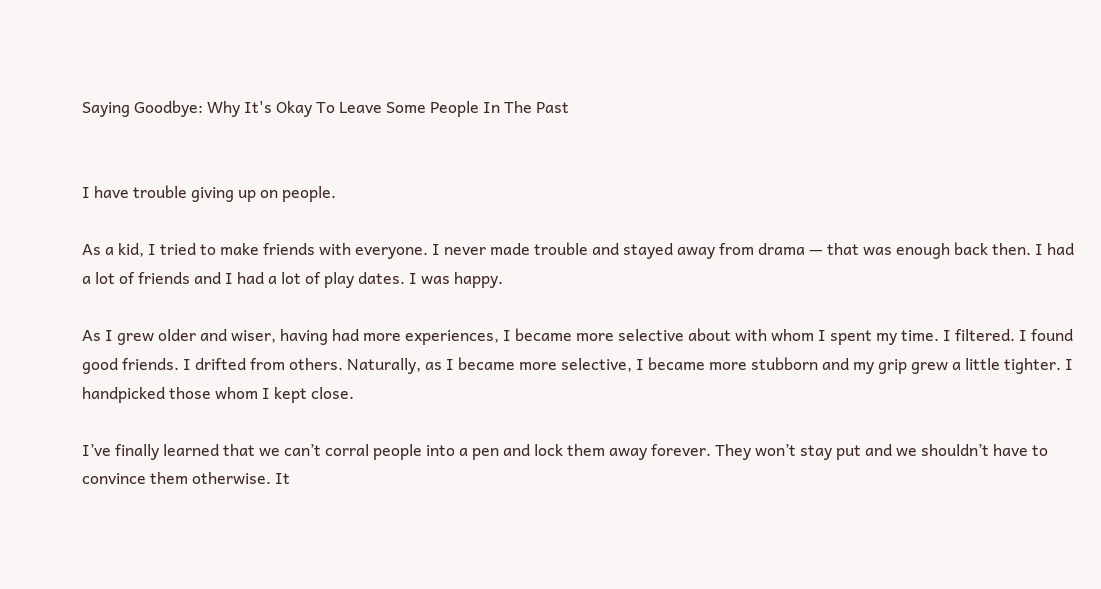Saying Goodbye: Why It's Okay To Leave Some People In The Past


I have trouble giving up on people.

As a kid, I tried to make friends with everyone. I never made trouble and stayed away from drama — that was enough back then. I had a lot of friends and I had a lot of play dates. I was happy.

As I grew older and wiser, having had more experiences, I became more selective about with whom I spent my time. I filtered. I found good friends. I drifted from others. Naturally, as I became more selective, I became more stubborn and my grip grew a little tighter. I handpicked those whom I kept close.

I’ve finally learned that we can’t corral people into a pen and lock them away forever. They won’t stay put and we shouldn’t have to convince them otherwise. It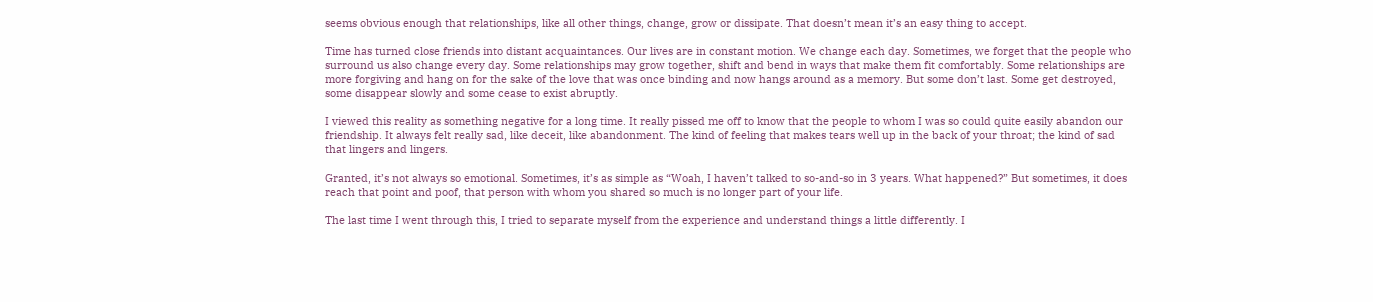seems obvious enough that relationships, like all other things, change, grow or dissipate. That doesn’t mean it’s an easy thing to accept.

Time has turned close friends into distant acquaintances. Our lives are in constant motion. We change each day. Sometimes, we forget that the people who surround us also change every day. Some relationships may grow together, shift and bend in ways that make them fit comfortably. Some relationships are more forgiving and hang on for the sake of the love that was once binding and now hangs around as a memory. But some don’t last. Some get destroyed, some disappear slowly and some cease to exist abruptly.

I viewed this reality as something negative for a long time. It really pissed me off to know that the people to whom I was so could quite easily abandon our friendship. It always felt really sad, like deceit, like abandonment. The kind of feeling that makes tears well up in the back of your throat; the kind of sad that lingers and lingers.

Granted, it’s not always so emotional. Sometimes, it’s as simple as “Woah, I haven’t talked to so-and-so in 3 years. What happened?” But sometimes, it does reach that point and poof, that person with whom you shared so much is no longer part of your life.

The last time I went through this, I tried to separate myself from the experience and understand things a little differently. I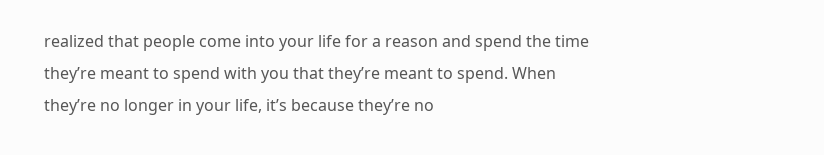realized that people come into your life for a reason and spend the time they’re meant to spend with you that they’re meant to spend. When they’re no longer in your life, it’s because they’re no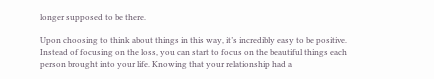longer supposed to be there.

Upon choosing to think about things in this way, it’s incredibly easy to be positive. Instead of focusing on the loss, you can start to focus on the beautiful things each person brought into your life. Knowing that your relationship had a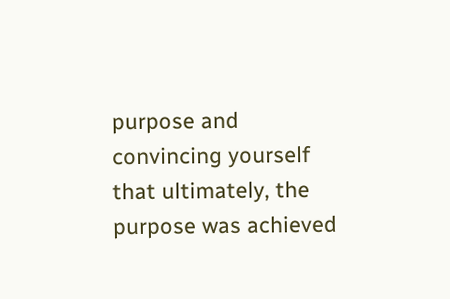purpose and convincing yourself that ultimately, the purpose was achieved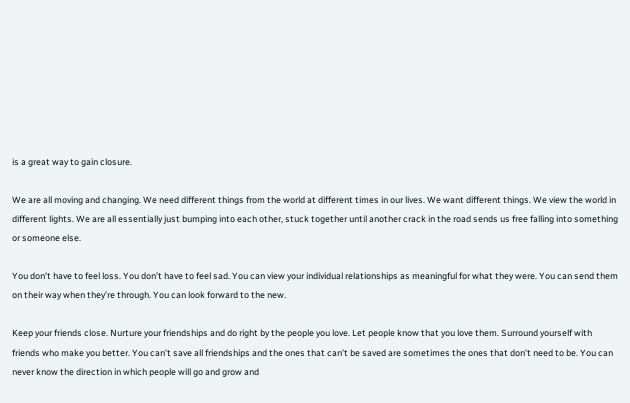is a great way to gain closure.

We are all moving and changing. We need different things from the world at different times in our lives. We want different things. We view the world in different lights. We are all essentially just bumping into each other, stuck together until another crack in the road sends us free falling into something or someone else.

You don’t have to feel loss. You don’t have to feel sad. You can view your individual relationships as meaningful for what they were. You can send them on their way when they’re through. You can look forward to the new.

Keep your friends close. Nurture your friendships and do right by the people you love. Let people know that you love them. Surround yourself with friends who make you better. You can’t save all friendships and the ones that can’t be saved are sometimes the ones that don’t need to be. You can never know the direction in which people will go and grow and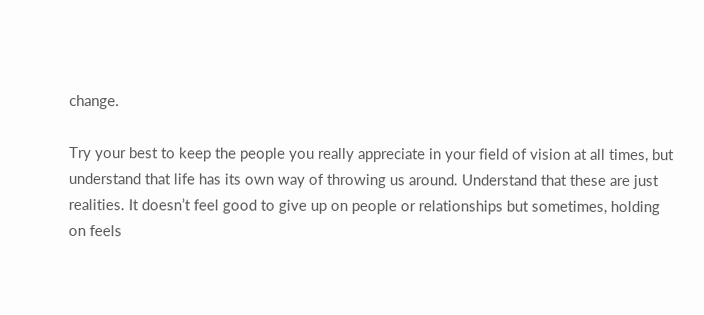change.

Try your best to keep the people you really appreciate in your field of vision at all times, but understand that life has its own way of throwing us around. Understand that these are just realities. It doesn’t feel good to give up on people or relationships but sometimes, holding on feels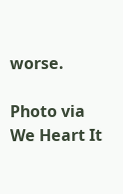worse.

Photo via We Heart It